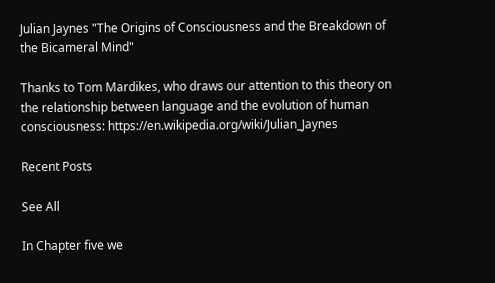Julian Jaynes "The Origins of Consciousness and the Breakdown of the Bicameral Mind"

Thanks to Tom Mardikes, who draws our attention to this theory on the relationship between language and the evolution of human consciousness: https://en.wikipedia.org/wiki/Julian_Jaynes

Recent Posts

See All

In Chapter five we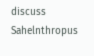discuss Sahelnthropus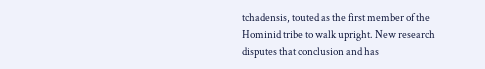tchadensis, touted as the first member of the Hominid tribe to walk upright. New research disputes that conclusion and has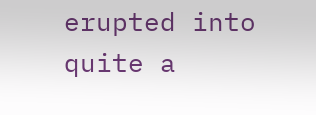erupted into quite a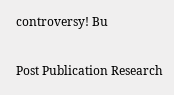controversy! Bu

Post Publication Research